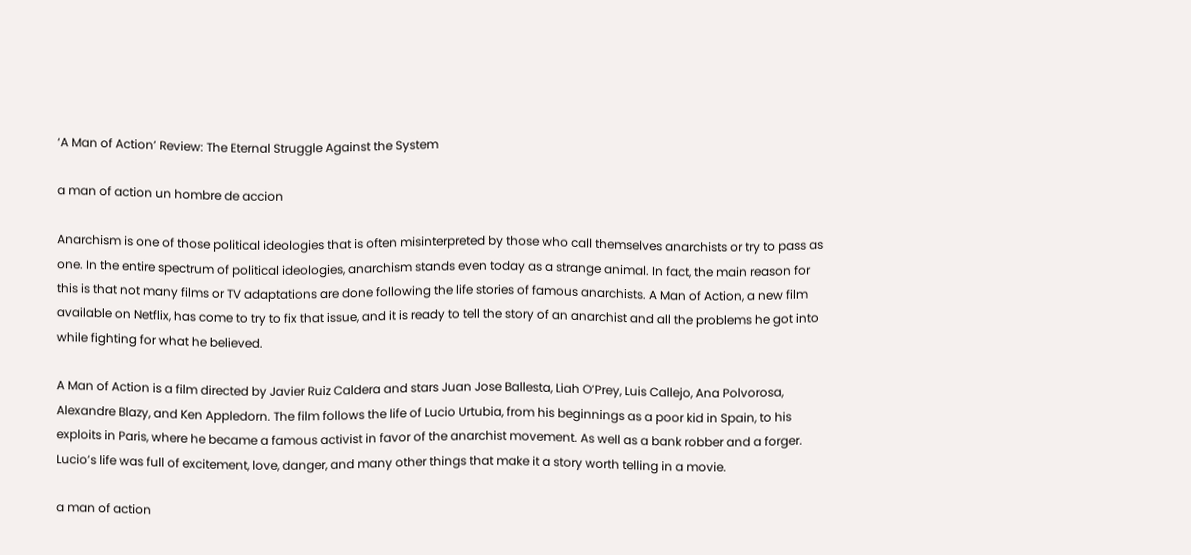‘A Man of Action’ Review: The Eternal Struggle Against the System

a man of action un hombre de accion

Anarchism is one of those political ideologies that is often misinterpreted by those who call themselves anarchists or try to pass as one. In the entire spectrum of political ideologies, anarchism stands even today as a strange animal. In fact, the main reason for this is that not many films or TV adaptations are done following the life stories of famous anarchists. A Man of Action, a new film available on Netflix, has come to try to fix that issue, and it is ready to tell the story of an anarchist and all the problems he got into while fighting for what he believed.

A Man of Action is a film directed by Javier Ruiz Caldera and stars Juan Jose Ballesta, Liah O’Prey, Luis Callejo, Ana Polvorosa, Alexandre Blazy, and Ken Appledorn. The film follows the life of Lucio Urtubia, from his beginnings as a poor kid in Spain, to his exploits in Paris, where he became a famous activist in favor of the anarchist movement. As well as a bank robber and a forger. Lucio’s life was full of excitement, love, danger, and many other things that make it a story worth telling in a movie.

a man of action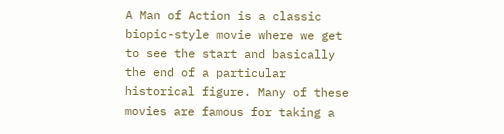A Man of Action is a classic biopic-style movie where we get to see the start and basically the end of a particular historical figure. Many of these movies are famous for taking a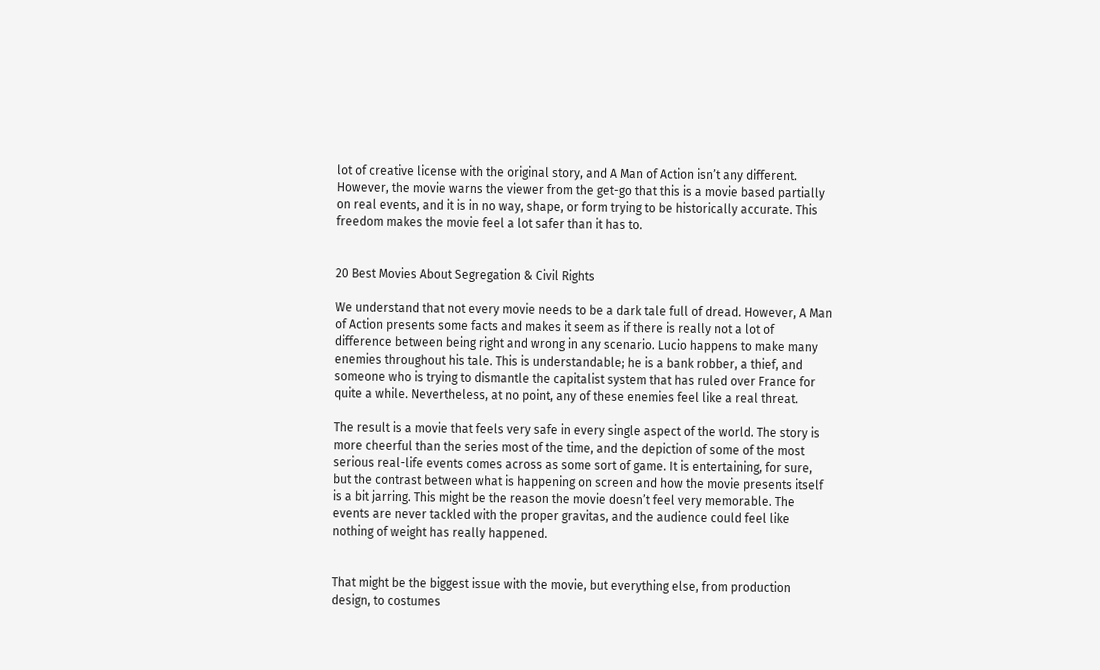lot of creative license with the original story, and A Man of Action isn’t any different. However, the movie warns the viewer from the get-go that this is a movie based partially on real events, and it is in no way, shape, or form trying to be historically accurate. This freedom makes the movie feel a lot safer than it has to.


20 Best Movies About Segregation & Civil Rights

We understand that not every movie needs to be a dark tale full of dread. However, A Man of Action presents some facts and makes it seem as if there is really not a lot of difference between being right and wrong in any scenario. Lucio happens to make many enemies throughout his tale. This is understandable; he is a bank robber, a thief, and someone who is trying to dismantle the capitalist system that has ruled over France for quite a while. Nevertheless, at no point, any of these enemies feel like a real threat.

The result is a movie that feels very safe in every single aspect of the world. The story is more cheerful than the series most of the time, and the depiction of some of the most serious real-life events comes across as some sort of game. It is entertaining, for sure, but the contrast between what is happening on screen and how the movie presents itself is a bit jarring. This might be the reason the movie doesn’t feel very memorable. The events are never tackled with the proper gravitas, and the audience could feel like nothing of weight has really happened.


That might be the biggest issue with the movie, but everything else, from production design, to costumes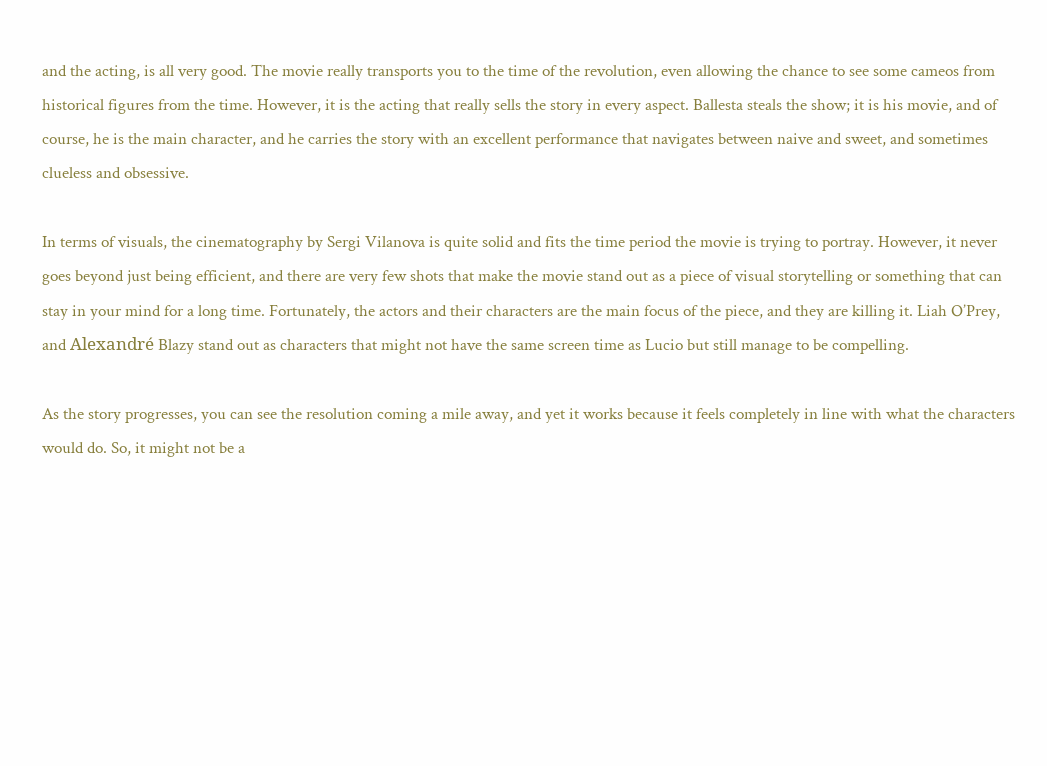and the acting, is all very good. The movie really transports you to the time of the revolution, even allowing the chance to see some cameos from historical figures from the time. However, it is the acting that really sells the story in every aspect. Ballesta steals the show; it is his movie, and of course, he is the main character, and he carries the story with an excellent performance that navigates between naive and sweet, and sometimes clueless and obsessive.

In terms of visuals, the cinematography by Sergi Vilanova is quite solid and fits the time period the movie is trying to portray. However, it never goes beyond just being efficient, and there are very few shots that make the movie stand out as a piece of visual storytelling or something that can stay in your mind for a long time. Fortunately, the actors and their characters are the main focus of the piece, and they are killing it. Liah O’Prey, and Alexandré Blazy stand out as characters that might not have the same screen time as Lucio but still manage to be compelling.

As the story progresses, you can see the resolution coming a mile away, and yet it works because it feels completely in line with what the characters would do. So, it might not be a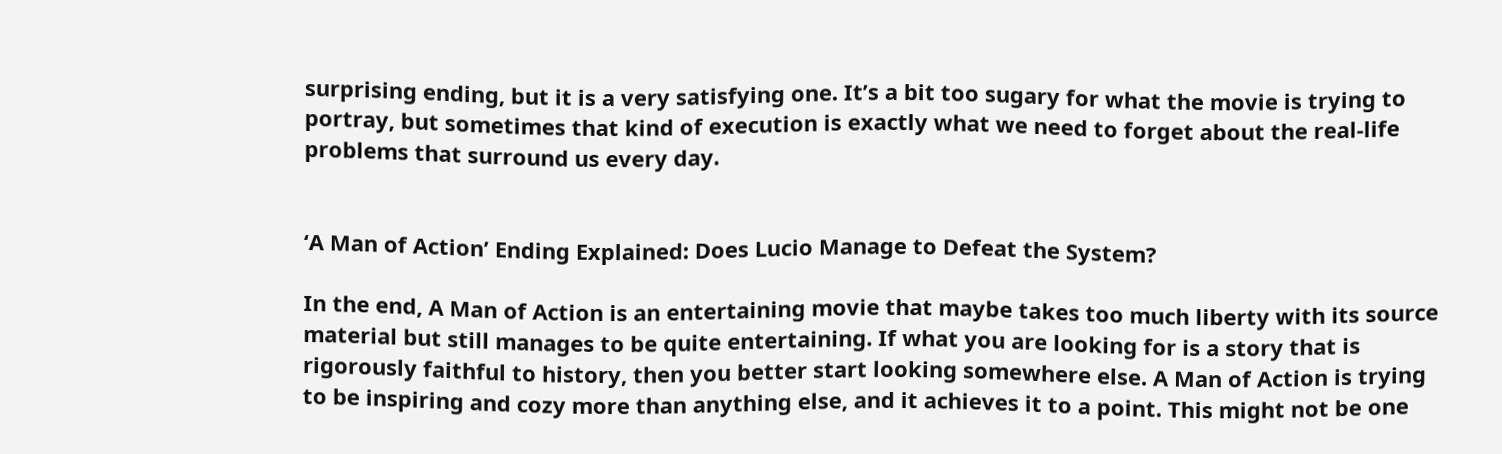surprising ending, but it is a very satisfying one. It’s a bit too sugary for what the movie is trying to portray, but sometimes that kind of execution is exactly what we need to forget about the real-life problems that surround us every day.


‘A Man of Action’ Ending Explained: Does Lucio Manage to Defeat the System?

In the end, A Man of Action is an entertaining movie that maybe takes too much liberty with its source material but still manages to be quite entertaining. If what you are looking for is a story that is rigorously faithful to history, then you better start looking somewhere else. A Man of Action is trying to be inspiring and cozy more than anything else, and it achieves it to a point. This might not be one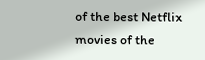of the best Netflix movies of the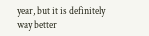year, but it is definitely way better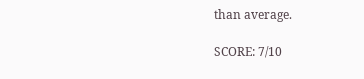than average.

SCORE: 7/10